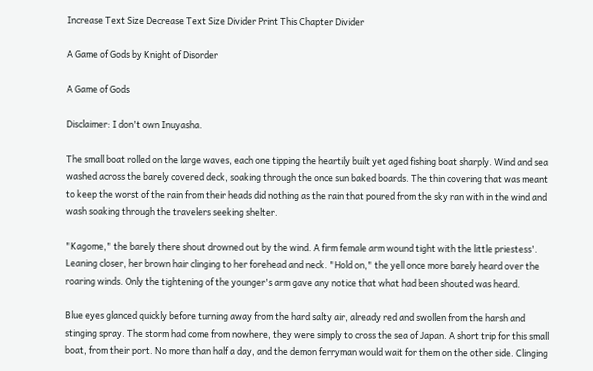Increase Text Size Decrease Text Size Divider Print This Chapter Divider

A Game of Gods by Knight of Disorder

A Game of Gods

Disclaimer: I don't own Inuyasha.

The small boat rolled on the large waves, each one tipping the heartily built yet aged fishing boat sharply. Wind and sea washed across the barely covered deck, soaking through the once sun baked boards. The thin covering that was meant to keep the worst of the rain from their heads did nothing as the rain that poured from the sky ran with in the wind and wash soaking through the travelers seeking shelter.

"Kagome," the barely there shout drowned out by the wind. A firm female arm wound tight with the little priestess'. Leaning closer, her brown hair clinging to her forehead and neck. "Hold on," the yell once more barely heard over the roaring winds. Only the tightening of the younger's arm gave any notice that what had been shouted was heard.

Blue eyes glanced quickly before turning away from the hard salty air, already red and swollen from the harsh and stinging spray. The storm had come from nowhere, they were simply to cross the sea of Japan. A short trip for this small boat, from their port. No more than half a day, and the demon ferryman would wait for them on the other side. Clinging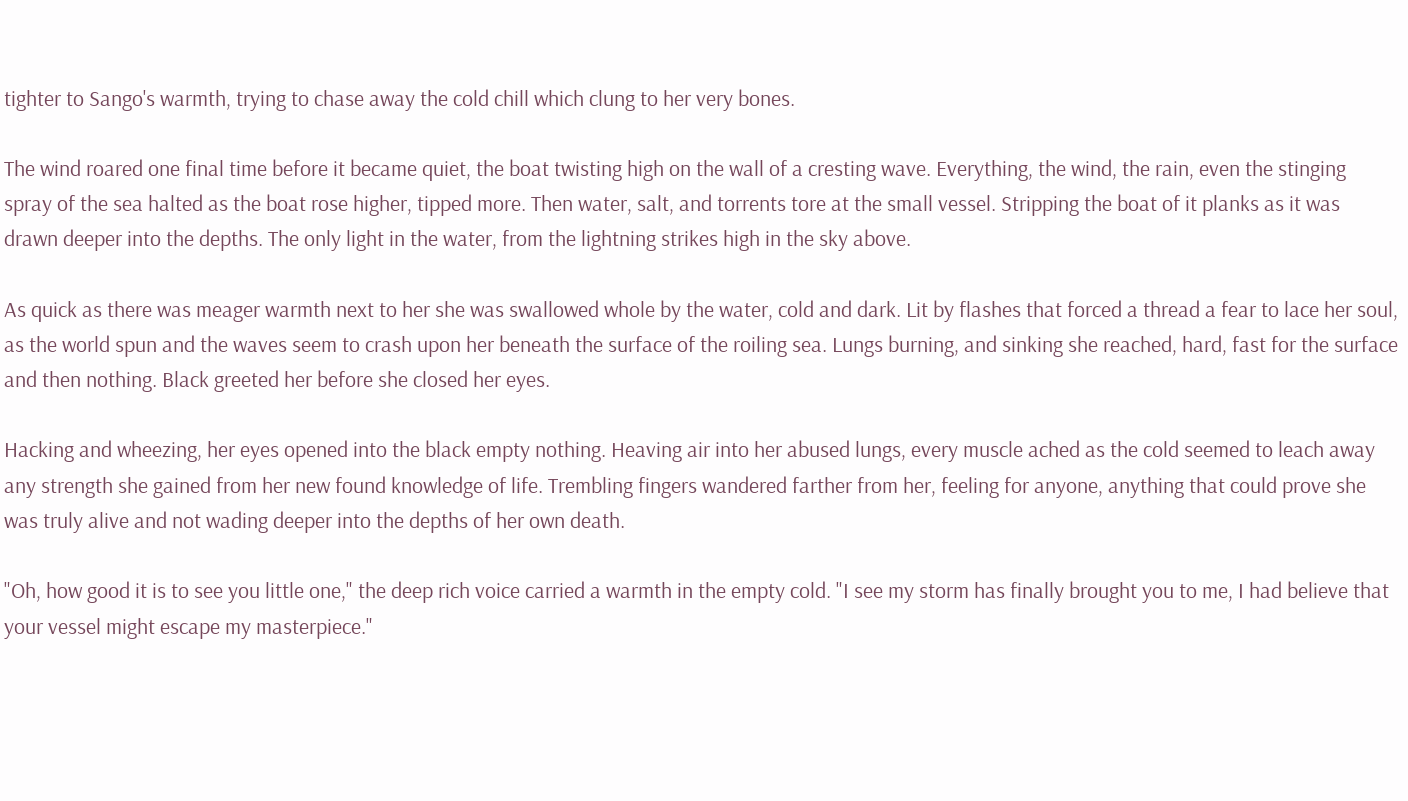tighter to Sango's warmth, trying to chase away the cold chill which clung to her very bones.

The wind roared one final time before it became quiet, the boat twisting high on the wall of a cresting wave. Everything, the wind, the rain, even the stinging spray of the sea halted as the boat rose higher, tipped more. Then water, salt, and torrents tore at the small vessel. Stripping the boat of it planks as it was drawn deeper into the depths. The only light in the water, from the lightning strikes high in the sky above.

As quick as there was meager warmth next to her she was swallowed whole by the water, cold and dark. Lit by flashes that forced a thread a fear to lace her soul, as the world spun and the waves seem to crash upon her beneath the surface of the roiling sea. Lungs burning, and sinking she reached, hard, fast for the surface and then nothing. Black greeted her before she closed her eyes.

Hacking and wheezing, her eyes opened into the black empty nothing. Heaving air into her abused lungs, every muscle ached as the cold seemed to leach away any strength she gained from her new found knowledge of life. Trembling fingers wandered farther from her, feeling for anyone, anything that could prove she was truly alive and not wading deeper into the depths of her own death.

"Oh, how good it is to see you little one," the deep rich voice carried a warmth in the empty cold. "I see my storm has finally brought you to me, I had believe that your vessel might escape my masterpiece."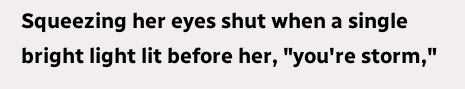Squeezing her eyes shut when a single bright light lit before her, "you're storm,"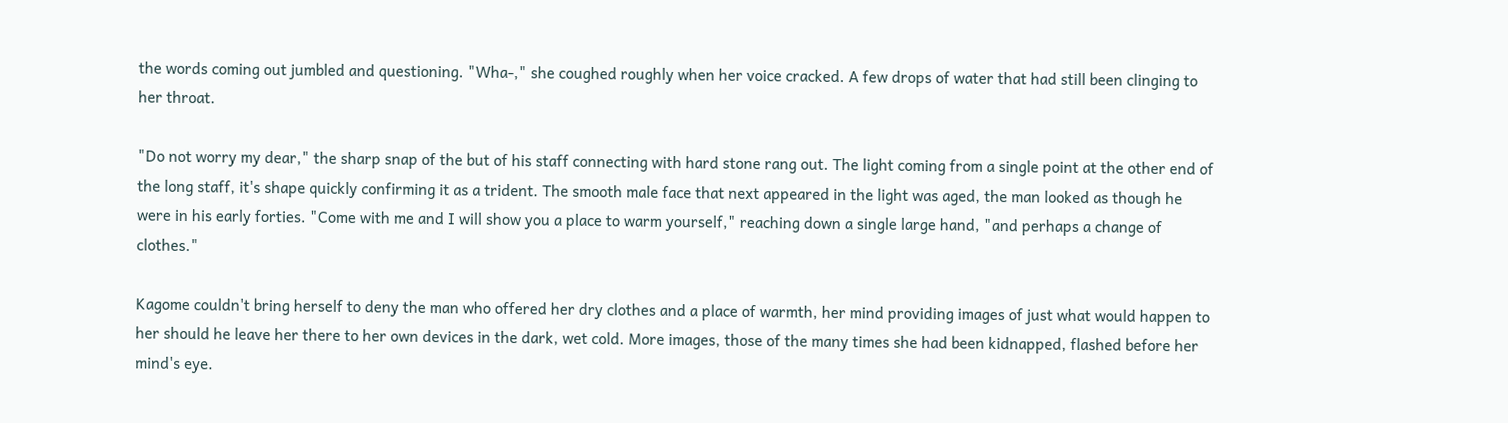the words coming out jumbled and questioning. "Wha-," she coughed roughly when her voice cracked. A few drops of water that had still been clinging to her throat.

"Do not worry my dear," the sharp snap of the but of his staff connecting with hard stone rang out. The light coming from a single point at the other end of the long staff, it's shape quickly confirming it as a trident. The smooth male face that next appeared in the light was aged, the man looked as though he were in his early forties. "Come with me and I will show you a place to warm yourself," reaching down a single large hand, "and perhaps a change of clothes."

Kagome couldn't bring herself to deny the man who offered her dry clothes and a place of warmth, her mind providing images of just what would happen to her should he leave her there to her own devices in the dark, wet cold. More images, those of the many times she had been kidnapped, flashed before her mind's eye.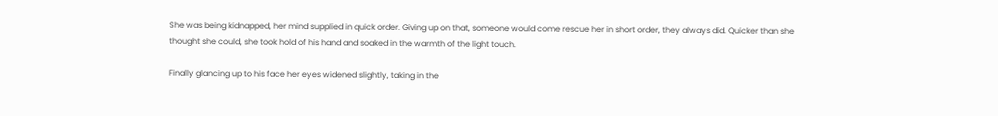She was being kidnapped, her mind supplied in quick order. Giving up on that, someone would come rescue her in short order, they always did. Quicker than she thought she could, she took hold of his hand and soaked in the warmth of the light touch.

Finally glancing up to his face her eyes widened slightly, taking in the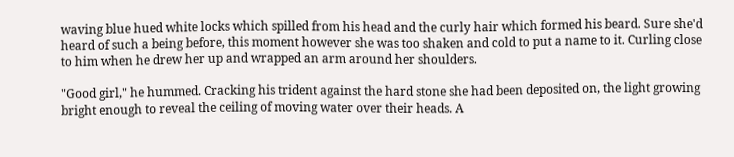waving blue hued white locks which spilled from his head and the curly hair which formed his beard. Sure she'd heard of such a being before, this moment however she was too shaken and cold to put a name to it. Curling close to him when he drew her up and wrapped an arm around her shoulders.

"Good girl," he hummed. Cracking his trident against the hard stone she had been deposited on, the light growing bright enough to reveal the ceiling of moving water over their heads. A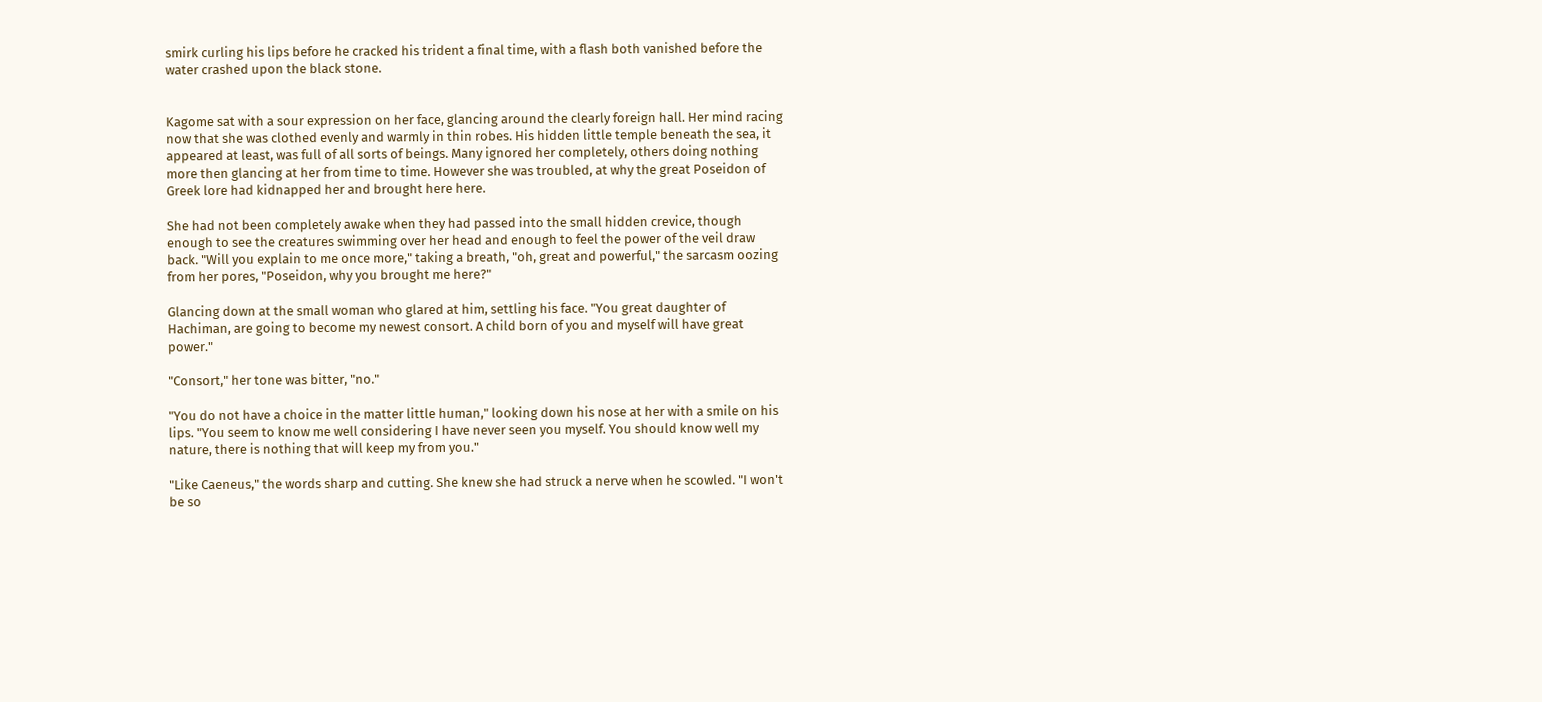smirk curling his lips before he cracked his trident a final time, with a flash both vanished before the water crashed upon the black stone.


Kagome sat with a sour expression on her face, glancing around the clearly foreign hall. Her mind racing now that she was clothed evenly and warmly in thin robes. His hidden little temple beneath the sea, it appeared at least, was full of all sorts of beings. Many ignored her completely, others doing nothing more then glancing at her from time to time. However she was troubled, at why the great Poseidon of Greek lore had kidnapped her and brought here here.

She had not been completely awake when they had passed into the small hidden crevice, though enough to see the creatures swimming over her head and enough to feel the power of the veil draw back. "Will you explain to me once more," taking a breath, "oh, great and powerful," the sarcasm oozing from her pores, "Poseidon, why you brought me here?"

Glancing down at the small woman who glared at him, settling his face. "You great daughter of Hachiman, are going to become my newest consort. A child born of you and myself will have great power."

"Consort," her tone was bitter, "no."

"You do not have a choice in the matter little human," looking down his nose at her with a smile on his lips. "You seem to know me well considering I have never seen you myself. You should know well my nature, there is nothing that will keep my from you."

"Like Caeneus," the words sharp and cutting. She knew she had struck a nerve when he scowled. "I won't be so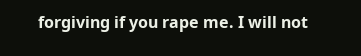forgiving if you rape me. I will not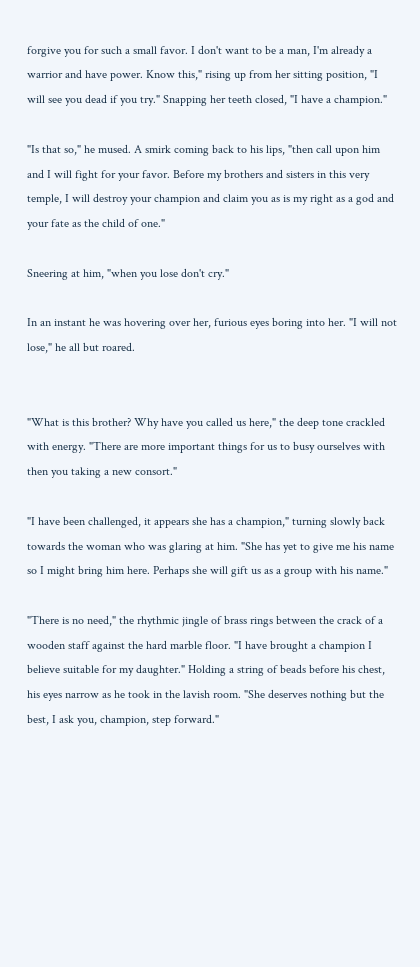forgive you for such a small favor. I don't want to be a man, I'm already a warrior and have power. Know this," rising up from her sitting position, "I will see you dead if you try." Snapping her teeth closed, "I have a champion."

"Is that so," he mused. A smirk coming back to his lips, "then call upon him and I will fight for your favor. Before my brothers and sisters in this very temple, I will destroy your champion and claim you as is my right as a god and your fate as the child of one."

Sneering at him, "when you lose don't cry."

In an instant he was hovering over her, furious eyes boring into her. "I will not lose," he all but roared.


"What is this brother? Why have you called us here," the deep tone crackled with energy. "There are more important things for us to busy ourselves with then you taking a new consort."

"I have been challenged, it appears she has a champion," turning slowly back towards the woman who was glaring at him. "She has yet to give me his name so I might bring him here. Perhaps she will gift us as a group with his name."

"There is no need," the rhythmic jingle of brass rings between the crack of a wooden staff against the hard marble floor. "I have brought a champion I believe suitable for my daughter." Holding a string of beads before his chest, his eyes narrow as he took in the lavish room. "She deserves nothing but the best, I ask you, champion, step forward."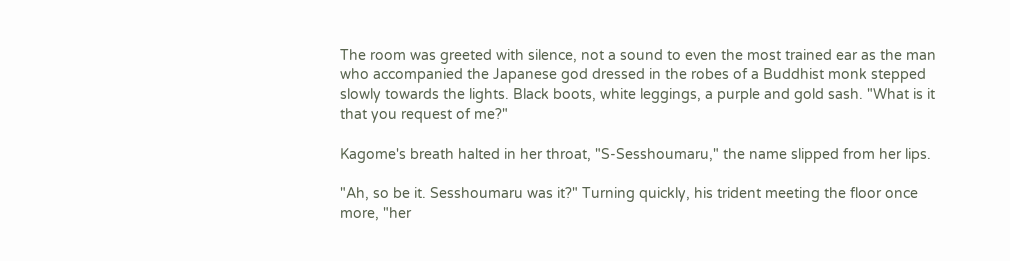The room was greeted with silence, not a sound to even the most trained ear as the man who accompanied the Japanese god dressed in the robes of a Buddhist monk stepped slowly towards the lights. Black boots, white leggings, a purple and gold sash. "What is it that you request of me?"

Kagome's breath halted in her throat, "S-Sesshoumaru," the name slipped from her lips.

"Ah, so be it. Sesshoumaru was it?" Turning quickly, his trident meeting the floor once more, "her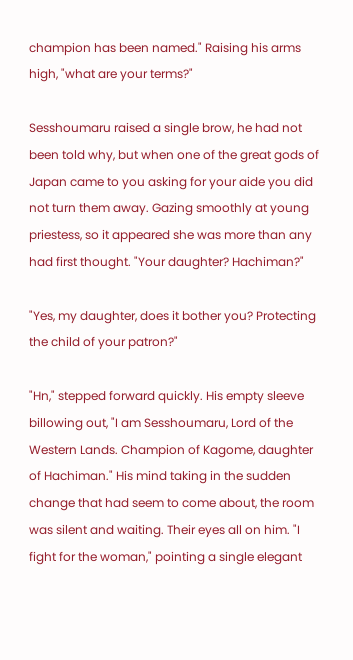champion has been named." Raising his arms high, "what are your terms?"

Sesshoumaru raised a single brow, he had not been told why, but when one of the great gods of Japan came to you asking for your aide you did not turn them away. Gazing smoothly at young priestess, so it appeared she was more than any had first thought. "Your daughter? Hachiman?"

"Yes, my daughter, does it bother you? Protecting the child of your patron?"

"Hn," stepped forward quickly. His empty sleeve billowing out, "I am Sesshoumaru, Lord of the Western Lands. Champion of Kagome, daughter of Hachiman." His mind taking in the sudden change that had seem to come about, the room was silent and waiting. Their eyes all on him. "I fight for the woman," pointing a single elegant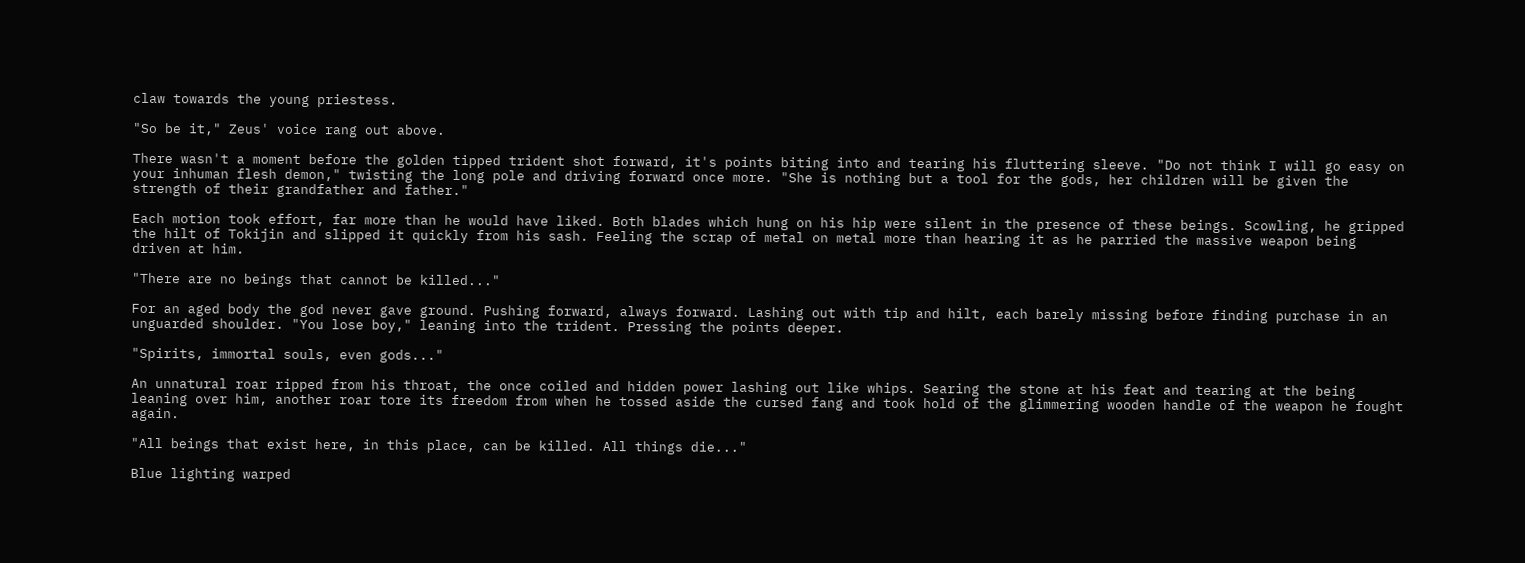claw towards the young priestess.

"So be it," Zeus' voice rang out above.

There wasn't a moment before the golden tipped trident shot forward, it's points biting into and tearing his fluttering sleeve. "Do not think I will go easy on your inhuman flesh demon," twisting the long pole and driving forward once more. "She is nothing but a tool for the gods, her children will be given the strength of their grandfather and father."

Each motion took effort, far more than he would have liked. Both blades which hung on his hip were silent in the presence of these beings. Scowling, he gripped the hilt of Tokijin and slipped it quickly from his sash. Feeling the scrap of metal on metal more than hearing it as he parried the massive weapon being driven at him.

"There are no beings that cannot be killed..."

For an aged body the god never gave ground. Pushing forward, always forward. Lashing out with tip and hilt, each barely missing before finding purchase in an unguarded shoulder. "You lose boy," leaning into the trident. Pressing the points deeper.

"Spirits, immortal souls, even gods..."

An unnatural roar ripped from his throat, the once coiled and hidden power lashing out like whips. Searing the stone at his feat and tearing at the being leaning over him, another roar tore its freedom from when he tossed aside the cursed fang and took hold of the glimmering wooden handle of the weapon he fought again.

"All beings that exist here, in this place, can be killed. All things die..."

Blue lighting warped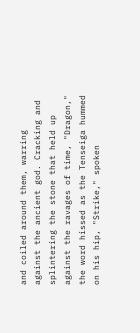and coiled around them, warring against the ancient god. Cracking and splintering the stone that held up against the ravages of time, "Dragon," the word hissed as the Tenseiga hummed on his hip, "Strike," spoken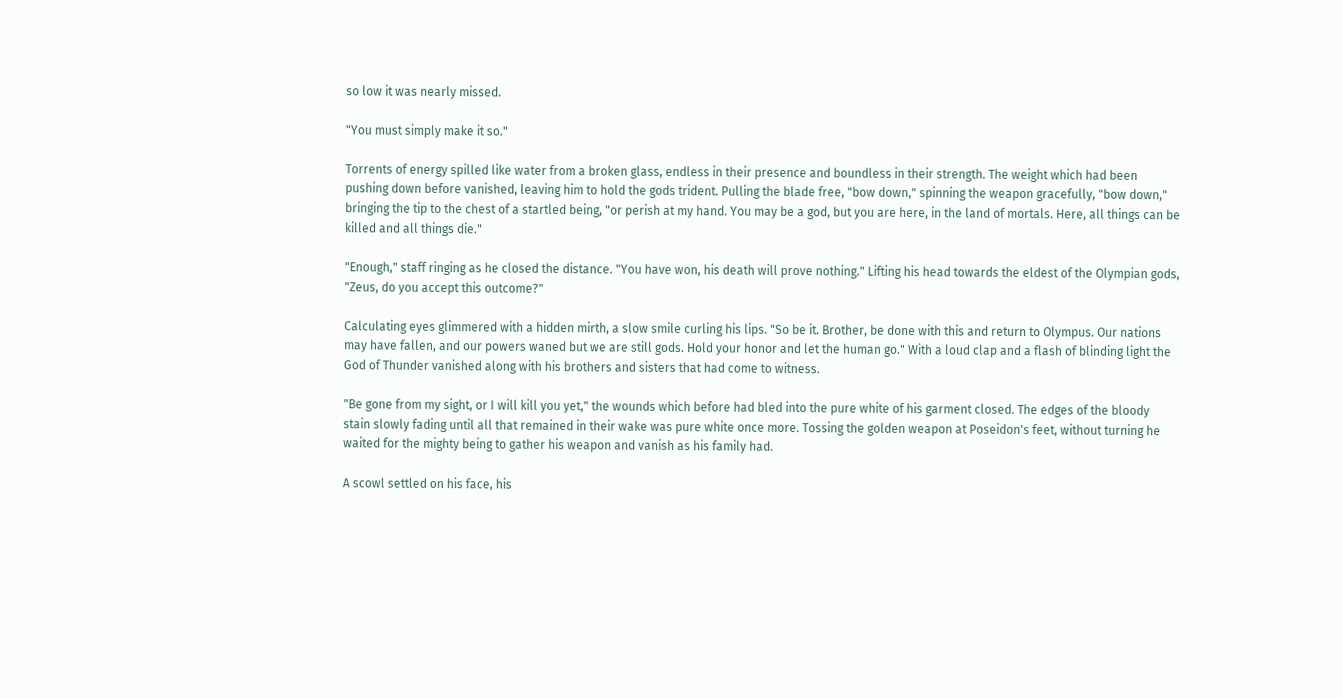so low it was nearly missed.

"You must simply make it so."

Torrents of energy spilled like water from a broken glass, endless in their presence and boundless in their strength. The weight which had been pushing down before vanished, leaving him to hold the gods trident. Pulling the blade free, "bow down," spinning the weapon gracefully, "bow down," bringing the tip to the chest of a startled being, "or perish at my hand. You may be a god, but you are here, in the land of mortals. Here, all things can be killed and all things die."

"Enough," staff ringing as he closed the distance. "You have won, his death will prove nothing." Lifting his head towards the eldest of the Olympian gods, "Zeus, do you accept this outcome?"

Calculating eyes glimmered with a hidden mirth, a slow smile curling his lips. "So be it. Brother, be done with this and return to Olympus. Our nations may have fallen, and our powers waned but we are still gods. Hold your honor and let the human go." With a loud clap and a flash of blinding light the God of Thunder vanished along with his brothers and sisters that had come to witness.

"Be gone from my sight, or I will kill you yet," the wounds which before had bled into the pure white of his garment closed. The edges of the bloody stain slowly fading until all that remained in their wake was pure white once more. Tossing the golden weapon at Poseidon's feet, without turning he waited for the mighty being to gather his weapon and vanish as his family had.

A scowl settled on his face, his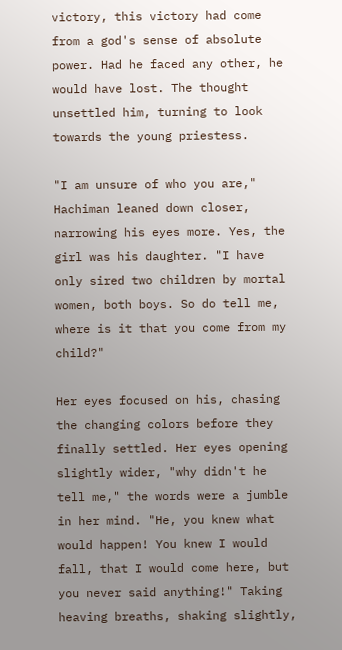victory, this victory had come from a god's sense of absolute power. Had he faced any other, he would have lost. The thought unsettled him, turning to look towards the young priestess.

"I am unsure of who you are," Hachiman leaned down closer, narrowing his eyes more. Yes, the girl was his daughter. "I have only sired two children by mortal women, both boys. So do tell me, where is it that you come from my child?"

Her eyes focused on his, chasing the changing colors before they finally settled. Her eyes opening slightly wider, "why didn't he tell me," the words were a jumble in her mind. "He, you knew what would happen! You knew I would fall, that I would come here, but you never said anything!" Taking heaving breaths, shaking slightly,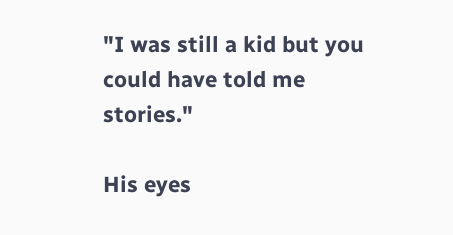"I was still a kid but you could have told me stories."

His eyes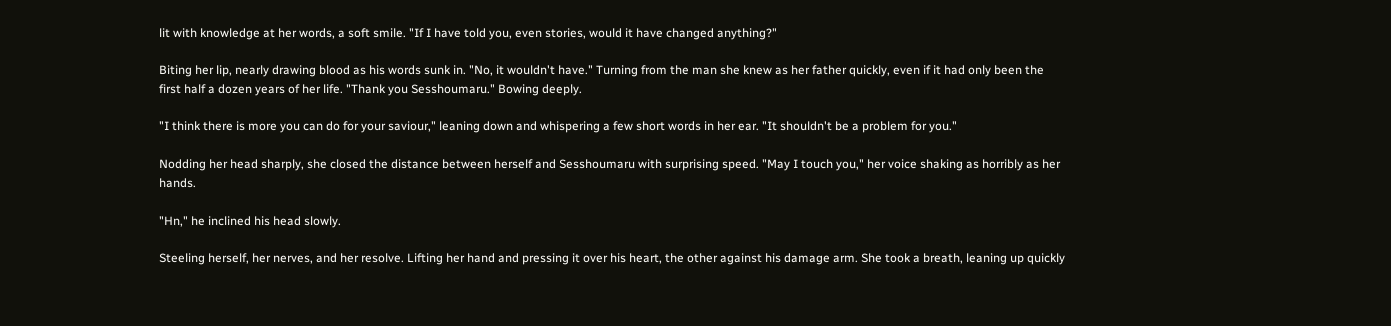lit with knowledge at her words, a soft smile. "If I have told you, even stories, would it have changed anything?"

Biting her lip, nearly drawing blood as his words sunk in. "No, it wouldn't have." Turning from the man she knew as her father quickly, even if it had only been the first half a dozen years of her life. "Thank you Sesshoumaru." Bowing deeply.

"I think there is more you can do for your saviour," leaning down and whispering a few short words in her ear. "It shouldn't be a problem for you."

Nodding her head sharply, she closed the distance between herself and Sesshoumaru with surprising speed. "May I touch you," her voice shaking as horribly as her hands.

"Hn," he inclined his head slowly.

Steeling herself, her nerves, and her resolve. Lifting her hand and pressing it over his heart, the other against his damage arm. She took a breath, leaning up quickly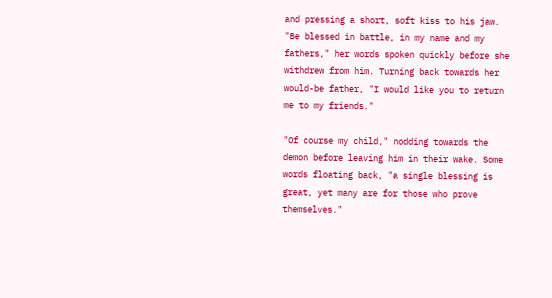and pressing a short, soft kiss to his jaw. "Be blessed in battle, in my name and my fathers," her words spoken quickly before she withdrew from him. Turning back towards her would-be father, "I would like you to return me to my friends."

"Of course my child," nodding towards the demon before leaving him in their wake. Some words floating back, "a single blessing is great, yet many are for those who prove themselves."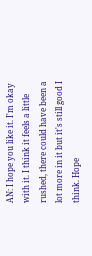AN: I hope you like it. I'm okay with it. I think it feels a little rushed, there could have been a lot more in it but it's still good I think. Hope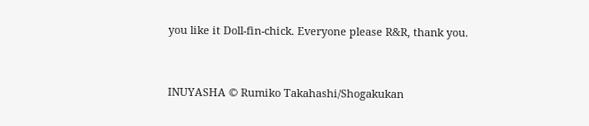you like it Doll-fin-chick. Everyone please R&R, thank you.


INUYASHA © Rumiko Takahashi/Shogakukan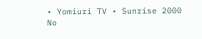• Yomiuri TV • Sunrise 2000
No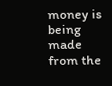money is being made from the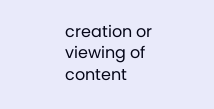creation or viewing of content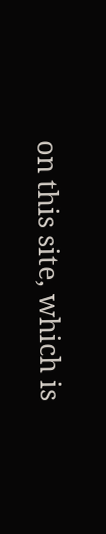on this site, which is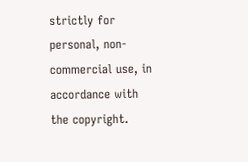strictly for personal, non-commercial use, in accordance with the copyright.